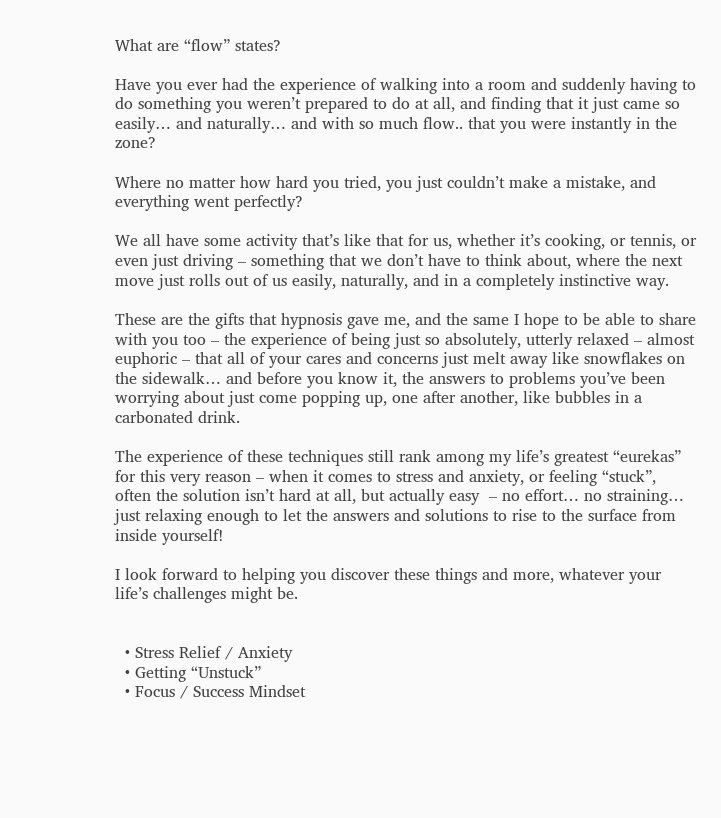What are “flow” states?

Have you ever had the experience of walking into a room and suddenly having to do something you weren’t prepared to do at all, and finding that it just came so easily… and naturally… and with so much flow.. that you were instantly in the zone?

Where no matter how hard you tried, you just couldn’t make a mistake, and everything went perfectly?

We all have some activity that’s like that for us, whether it’s cooking, or tennis, or even just driving – something that we don’t have to think about, where the next move just rolls out of us easily, naturally, and in a completely instinctive way.

These are the gifts that hypnosis gave me, and the same I hope to be able to share with you too – the experience of being just so absolutely, utterly relaxed – almost euphoric – that all of your cares and concerns just melt away like snowflakes on the sidewalk… and before you know it, the answers to problems you’ve been worrying about just come popping up, one after another, like bubbles in a carbonated drink.

The experience of these techniques still rank among my life’s greatest “eurekas” for this very reason – when it comes to stress and anxiety, or feeling “stuck”, often the solution isn’t hard at all, but actually easy  – no effort… no straining… just relaxing enough to let the answers and solutions to rise to the surface from inside yourself!

I look forward to helping you discover these things and more, whatever your life’s challenges might be.


  • Stress Relief / Anxiety
  • Getting “Unstuck”
  • Focus / Success Mindset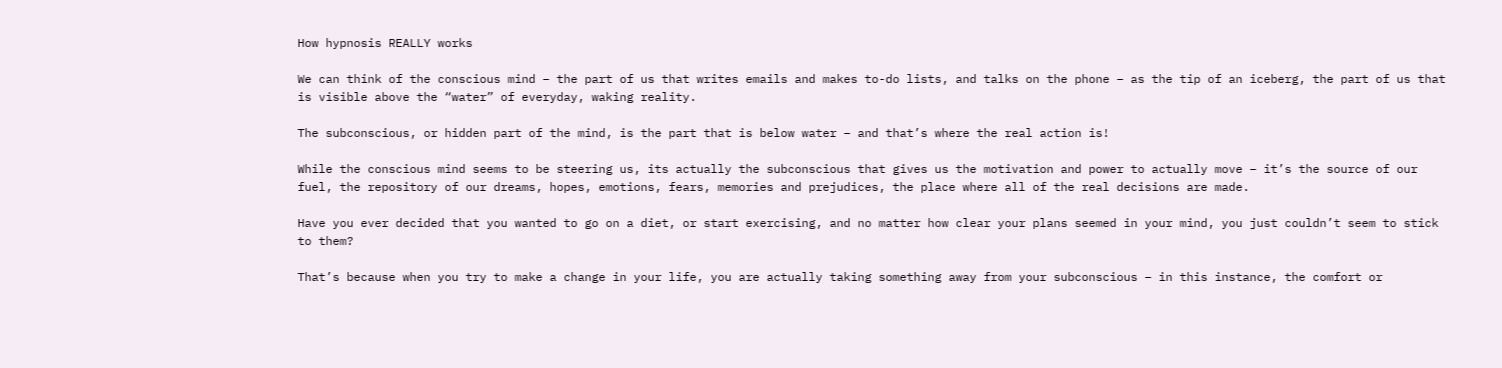How hypnosis REALLY works

We can think of the conscious mind – the part of us that writes emails and makes to-do lists, and talks on the phone – as the tip of an iceberg, the part of us that is visible above the “water” of everyday, waking reality.

The subconscious, or hidden part of the mind, is the part that is below water – and that’s where the real action is!

While the conscious mind seems to be steering us, its actually the subconscious that gives us the motivation and power to actually move – it’s the source of our fuel, the repository of our dreams, hopes, emotions, fears, memories and prejudices, the place where all of the real decisions are made.

Have you ever decided that you wanted to go on a diet, or start exercising, and no matter how clear your plans seemed in your mind, you just couldn’t seem to stick to them?

That’s because when you try to make a change in your life, you are actually taking something away from your subconscious – in this instance, the comfort or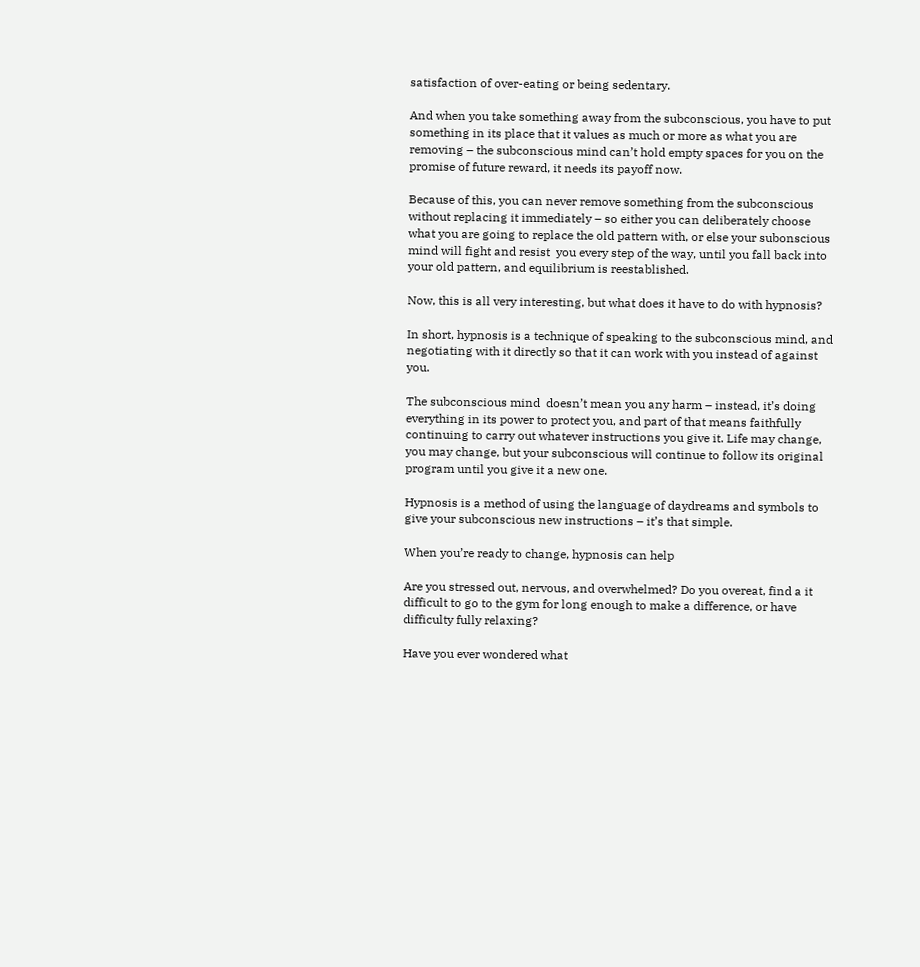satisfaction of over-eating or being sedentary.

And when you take something away from the subconscious, you have to put something in its place that it values as much or more as what you are removing – the subconscious mind can’t hold empty spaces for you on the promise of future reward, it needs its payoff now.

Because of this, you can never remove something from the subconscious without replacing it immediately – so either you can deliberately choose what you are going to replace the old pattern with, or else your subonscious mind will fight and resist  you every step of the way, until you fall back into your old pattern, and equilibrium is reestablished.

Now, this is all very interesting, but what does it have to do with hypnosis?

In short, hypnosis is a technique of speaking to the subconscious mind, and negotiating with it directly so that it can work with you instead of against you.

The subconscious mind  doesn’t mean you any harm – instead, it’s doing everything in its power to protect you, and part of that means faithfully continuing to carry out whatever instructions you give it. Life may change, you may change, but your subconscious will continue to follow its original program until you give it a new one.

Hypnosis is a method of using the language of daydreams and symbols to give your subconscious new instructions – it’s that simple.

When you’re ready to change, hypnosis can help

Are you stressed out, nervous, and overwhelmed? Do you overeat, find a it difficult to go to the gym for long enough to make a difference, or have difficulty fully relaxing?

Have you ever wondered what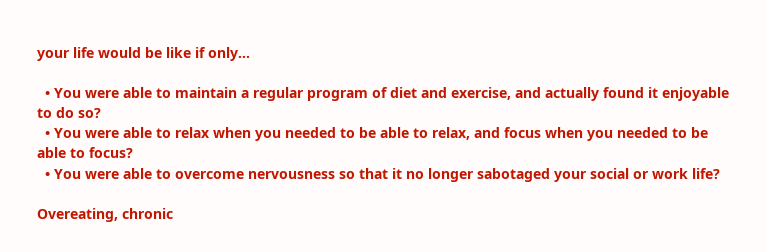your life would be like if only…

  • You were able to maintain a regular program of diet and exercise, and actually found it enjoyable to do so?
  • You were able to relax when you needed to be able to relax, and focus when you needed to be able to focus?
  • You were able to overcome nervousness so that it no longer sabotaged your social or work life?

Overeating, chronic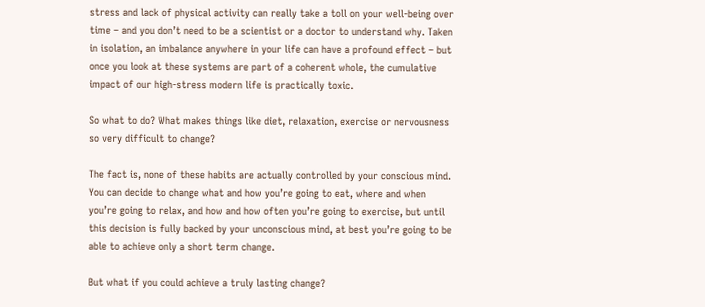stress and lack of physical activity can really take a toll on your well-being over time – and you don’t need to be a scientist or a doctor to understand why. Taken in isolation, an imbalance anywhere in your life can have a profound effect – but once you look at these systems are part of a coherent whole, the cumulative impact of our high-stress modern life is practically toxic.

So what to do? What makes things like diet, relaxation, exercise or nervousness so very difficult to change?

The fact is, none of these habits are actually controlled by your conscious mind. You can decide to change what and how you’re going to eat, where and when you’re going to relax, and how and how often you’re going to exercise, but until this decision is fully backed by your unconscious mind, at best you’re going to be able to achieve only a short term change.

But what if you could achieve a truly lasting change?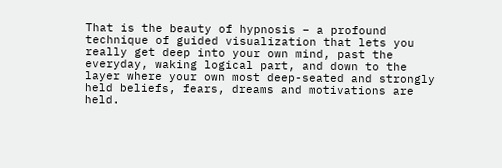That is the beauty of hypnosis – a profound technique of guided visualization that lets you really get deep into your own mind, past the everyday, waking logical part, and down to the layer where your own most deep-seated and strongly held beliefs, fears, dreams and motivations are held.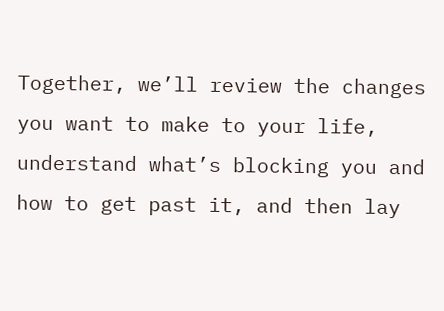Together, we’ll review the changes you want to make to your life, understand what’s blocking you and how to get past it, and then lay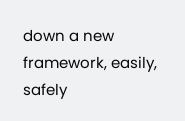down a new framework, easily, safely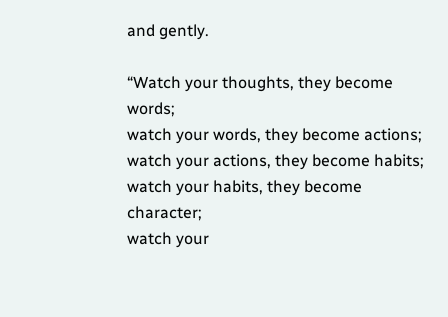and gently.

“Watch your thoughts, they become words;
watch your words, they become actions;
watch your actions, they become habits;
watch your habits, they become character;
watch your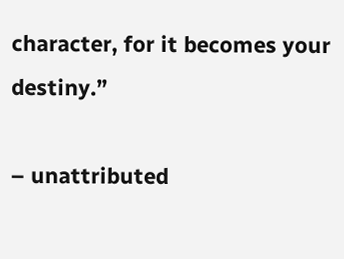character, for it becomes your destiny.”

– unattributed